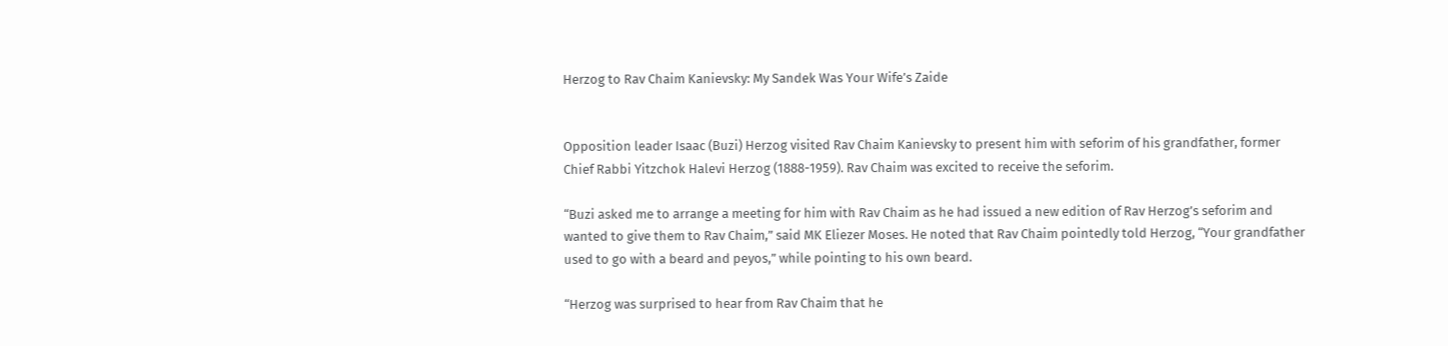Herzog to Rav Chaim Kanievsky: My Sandek Was Your Wife’s Zaide


Opposition leader Isaac (Buzi) Herzog visited Rav Chaim Kanievsky to present him with seforim of his grandfather, former Chief Rabbi Yitzchok Halevi Herzog (1888-1959). Rav Chaim was excited to receive the seforim.

“Buzi asked me to arrange a meeting for him with Rav Chaim as he had issued a new edition of Rav Herzog’s seforim and wanted to give them to Rav Chaim,” said MK Eliezer Moses. He noted that Rav Chaim pointedly told Herzog, “Your grandfather used to go with a beard and peyos,” while pointing to his own beard.

“Herzog was surprised to hear from Rav Chaim that he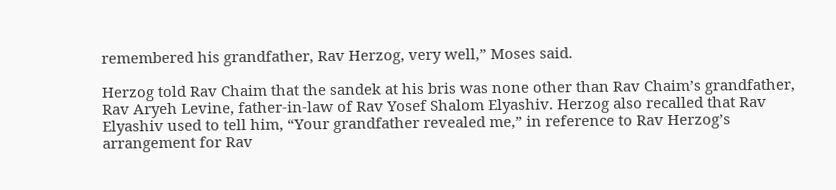remembered his grandfather, Rav Herzog, very well,” Moses said.

Herzog told Rav Chaim that the sandek at his bris was none other than Rav Chaim’s grandfather, Rav Aryeh Levine, father-in-law of Rav Yosef Shalom Elyashiv. Herzog also recalled that Rav Elyashiv used to tell him, “Your grandfather revealed me,” in reference to Rav Herzog’s arrangement for Rav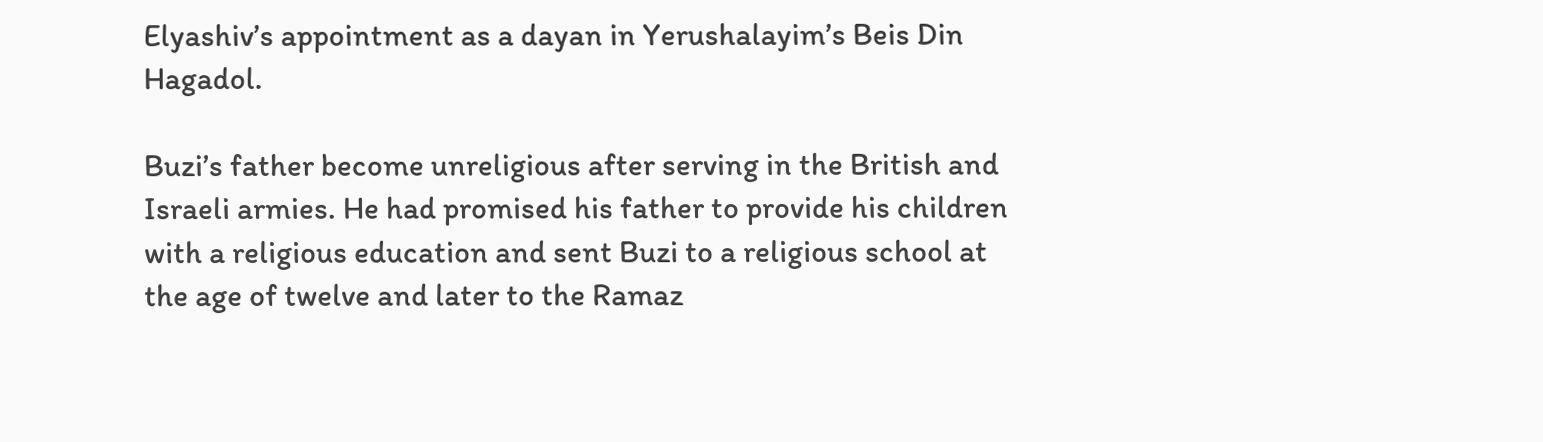Elyashiv’s appointment as a dayan in Yerushalayim’s Beis Din Hagadol.

Buzi’s father become unreligious after serving in the British and Israeli armies. He had promised his father to provide his children with a religious education and sent Buzi to a religious school at the age of twelve and later to the Ramaz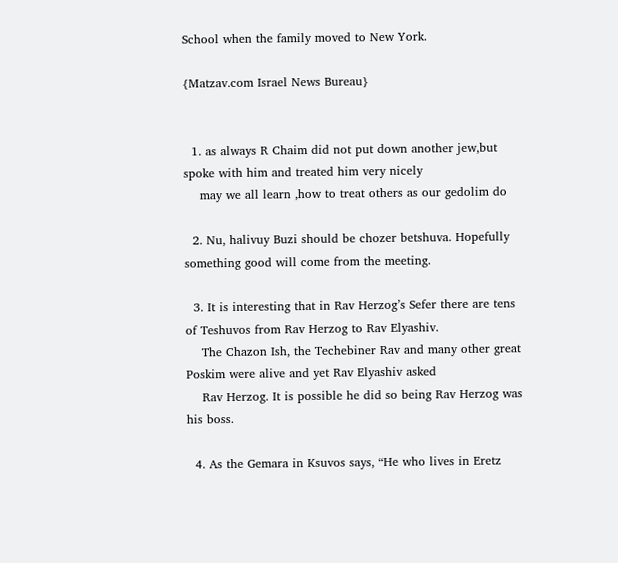School when the family moved to New York.

{Matzav.com Israel News Bureau}


  1. as always R Chaim did not put down another jew,but spoke with him and treated him very nicely
    may we all learn ,how to treat others as our gedolim do

  2. Nu, halivuy Buzi should be chozer betshuva. Hopefully something good will come from the meeting.

  3. It is interesting that in Rav Herzog’s Sefer there are tens of Teshuvos from Rav Herzog to Rav Elyashiv.
    The Chazon Ish, the Techebiner Rav and many other great Poskim were alive and yet Rav Elyashiv asked
    Rav Herzog. It is possible he did so being Rav Herzog was his boss.

  4. As the Gemara in Ksuvos says, “He who lives in Eretz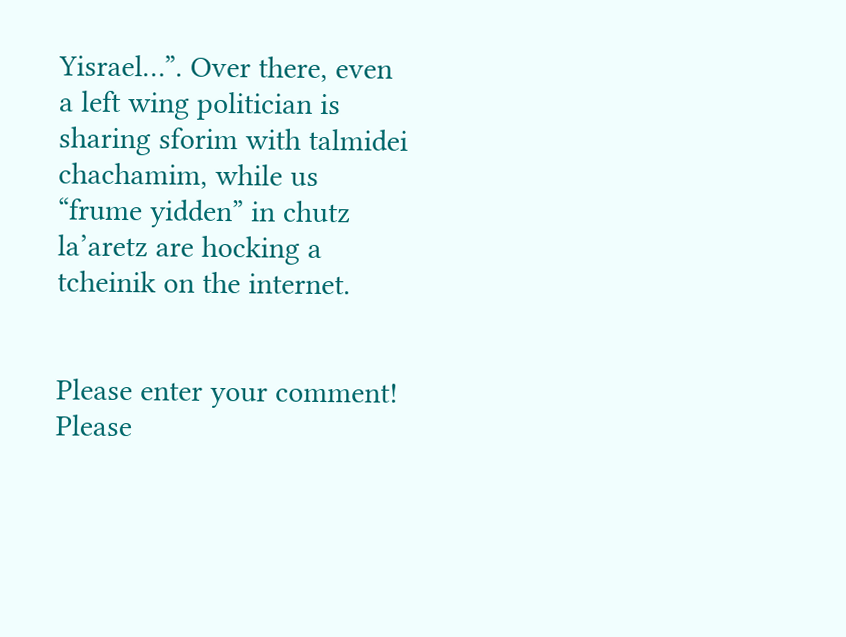Yisrael…”. Over there, even a left wing politician is sharing sforim with talmidei chachamim, while us “frume yidden” in chutz la’aretz are hocking a tcheinik on the internet.


Please enter your comment!
Please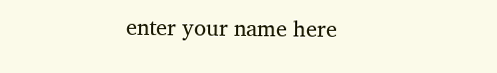enter your name here